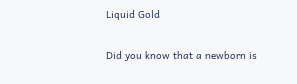Liquid Gold

Did you know that a newborn is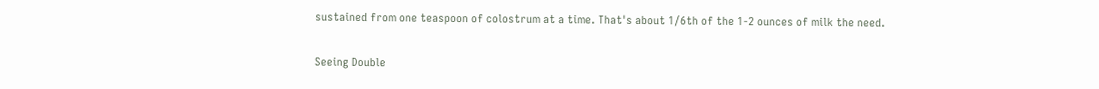sustained from one teaspoon of colostrum at a time. That's about 1/6th of the 1-2 ounces of milk the need.

Seeing Double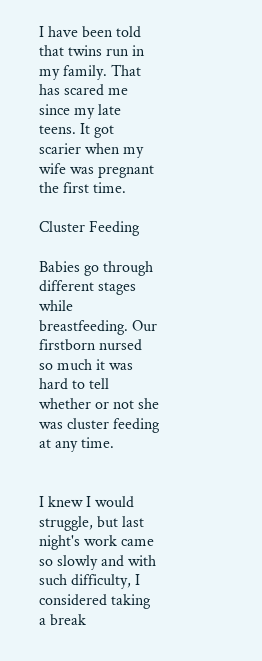I have been told that twins run in my family. That has scared me since my late teens. It got scarier when my wife was pregnant the first time.

Cluster Feeding

Babies go through different stages while breastfeeding. Our firstborn nursed so much it was hard to tell whether or not she was cluster feeding at any time.


I knew I would struggle, but last night's work came so slowly and with such difficulty, I considered taking a break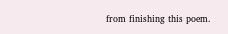from finishing this poem.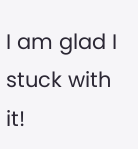I am glad I stuck with it!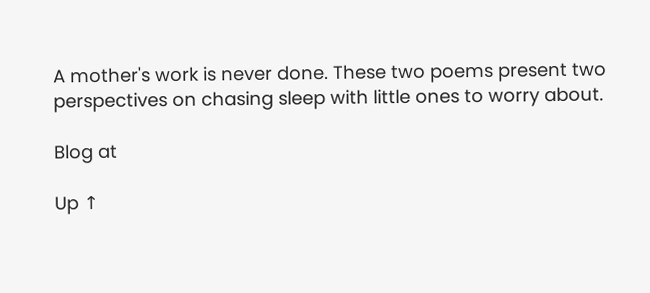A mother's work is never done. These two poems present two perspectives on chasing sleep with little ones to worry about.

Blog at

Up ↑